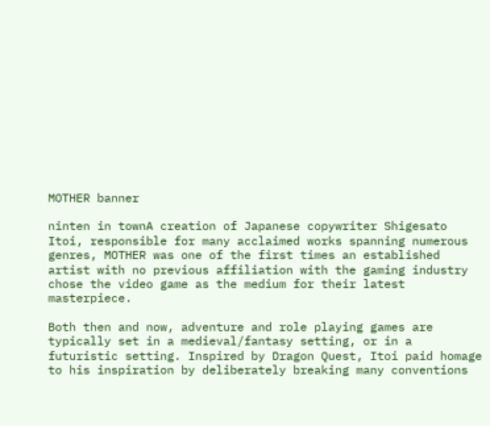MOTHER banner

ninten in townA creation of Japanese copywriter Shigesato Itoi, responsible for many acclaimed works spanning numerous genres, MOTHER was one of the first times an established artist with no previous affiliation with the gaming industry chose the video game as the medium for their latest masterpiece.

Both then and now, adventure and role playing games are typically set in a medieval/fantasy setting, or in a futuristic setting. Inspired by Dragon Quest, Itoi paid homage to his inspiration by deliberately breaking many conventions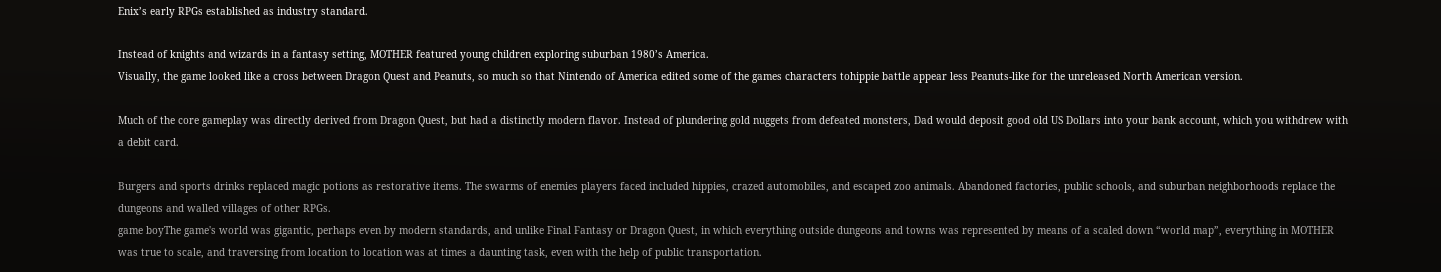Enix’s early RPGs established as industry standard.

Instead of knights and wizards in a fantasy setting, MOTHER featured young children exploring suburban 1980’s America.
Visually, the game looked like a cross between Dragon Quest and Peanuts, so much so that Nintendo of America edited some of the games characters tohippie battle appear less Peanuts-like for the unreleased North American version.

Much of the core gameplay was directly derived from Dragon Quest, but had a distinctly modern flavor. Instead of plundering gold nuggets from defeated monsters, Dad would deposit good old US Dollars into your bank account, which you withdrew with a debit card.

Burgers and sports drinks replaced magic potions as restorative items. The swarms of enemies players faced included hippies, crazed automobiles, and escaped zoo animals. Abandoned factories, public schools, and suburban neighborhoods replace the dungeons and walled villages of other RPGs.
game boyThe game's world was gigantic, perhaps even by modern standards, and unlike Final Fantasy or Dragon Quest, in which everything outside dungeons and towns was represented by means of a scaled down “world map”, everything in MOTHER was true to scale, and traversing from location to location was at times a daunting task, even with the help of public transportation.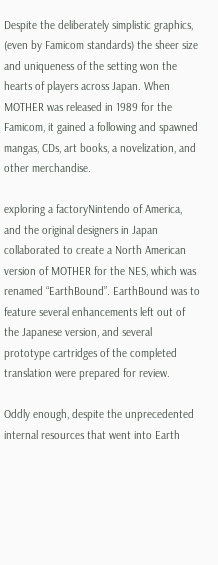Despite the deliberately simplistic graphics, (even by Famicom standards) the sheer size and uniqueness of the setting won the hearts of players across Japan. When MOTHER was released in 1989 for the Famicom, it gained a following and spawned mangas, CDs, art books, a novelization, and other merchandise.

exploring a factoryNintendo of America, and the original designers in Japan collaborated to create a North American version of MOTHER for the NES, which was renamed “EarthBound”. EarthBound was to feature several enhancements left out of the Japanese version, and several prototype cartridges of the completed translation were prepared for review.

Oddly enough, despite the unprecedented internal resources that went into Earth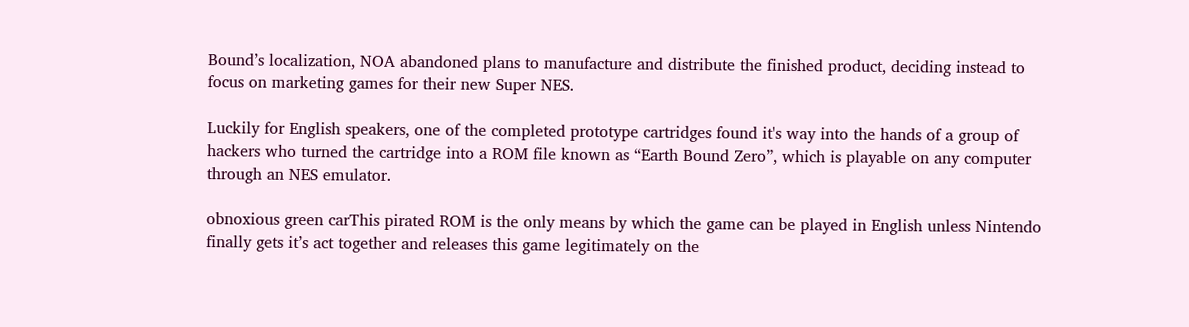Bound’s localization, NOA abandoned plans to manufacture and distribute the finished product, deciding instead to focus on marketing games for their new Super NES.

Luckily for English speakers, one of the completed prototype cartridges found it's way into the hands of a group of hackers who turned the cartridge into a ROM file known as “Earth Bound Zero”, which is playable on any computer through an NES emulator.

obnoxious green carThis pirated ROM is the only means by which the game can be played in English unless Nintendo finally gets it’s act together and releases this game legitimately on the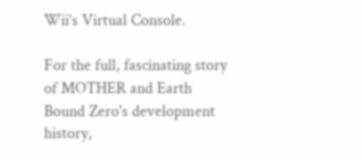Wii’s Virtual Console.

For the full, fascinating story of MOTHER and Earth Bound Zero's development history,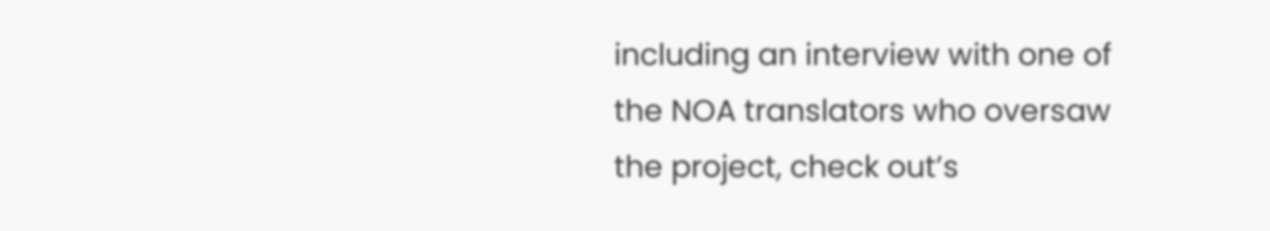including an interview with one of the NOA translators who oversaw the project, check out’s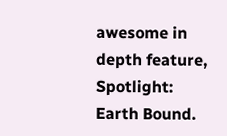awesome in depth feature, Spotlight: Earth Bound.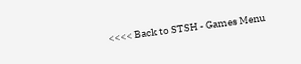<<<< Back to STSH - Games Menu